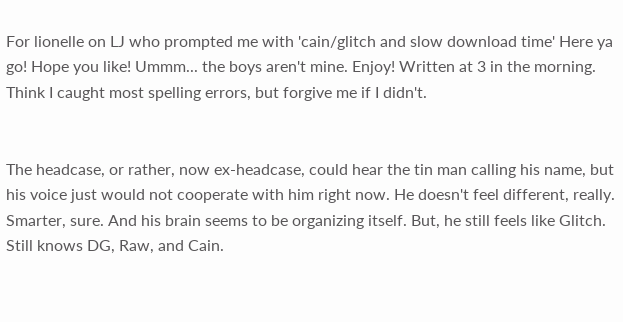For lionelle on LJ who prompted me with 'cain/glitch and slow download time' Here ya go! Hope you like! Ummm... the boys aren't mine. Enjoy! Written at 3 in the morning. Think I caught most spelling errors, but forgive me if I didn't.


The headcase, or rather, now ex-headcase, could hear the tin man calling his name, but his voice just would not cooperate with him right now. He doesn't feel different, really. Smarter, sure. And his brain seems to be organizing itself. But, he still feels like Glitch. Still knows DG, Raw, and Cain.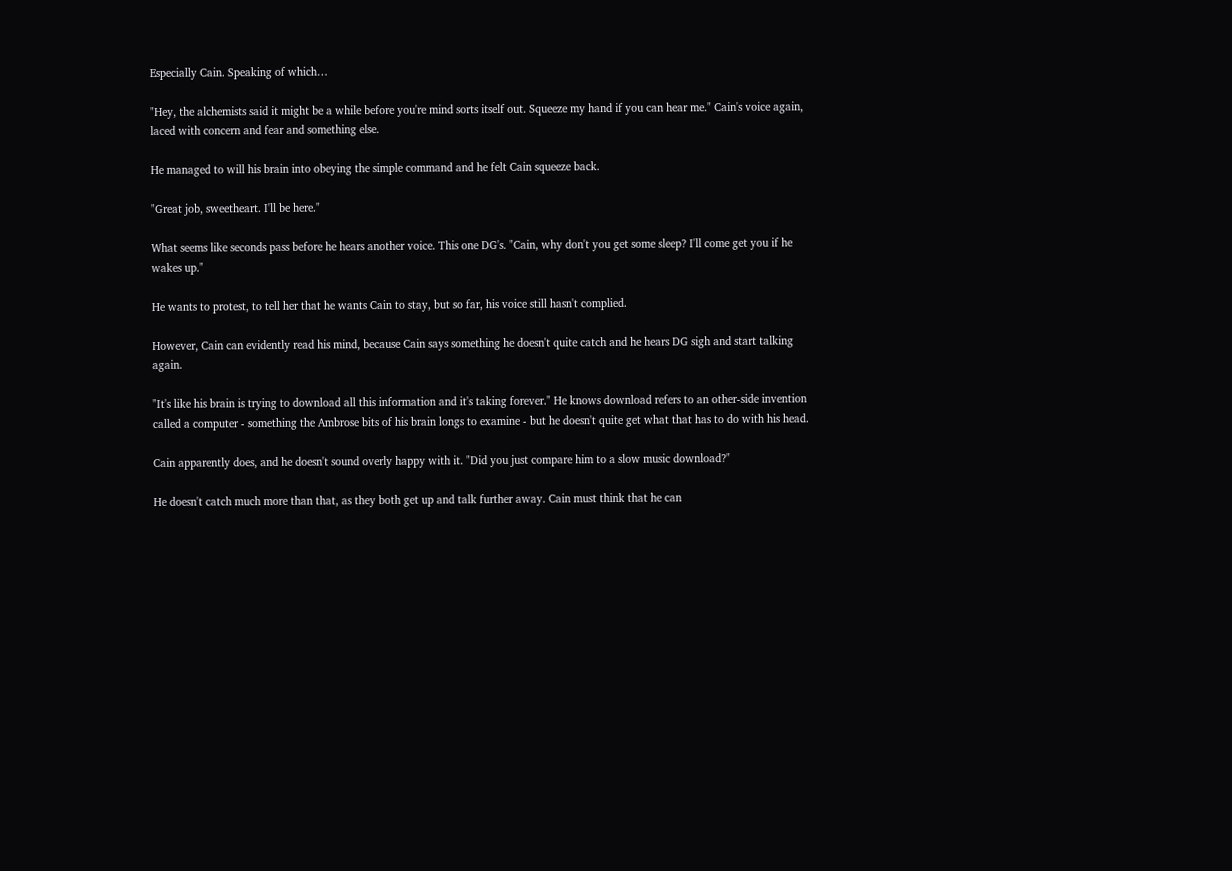Especially Cain. Speaking of which…

"Hey, the alchemists said it might be a while before you're mind sorts itself out. Squeeze my hand if you can hear me." Cain's voice again, laced with concern and fear and something else.

He managed to will his brain into obeying the simple command and he felt Cain squeeze back.

"Great job, sweetheart. I'll be here."

What seems like seconds pass before he hears another voice. This one DG's. "Cain, why don't you get some sleep? I'll come get you if he wakes up."

He wants to protest, to tell her that he wants Cain to stay, but so far, his voice still hasn't complied.

However, Cain can evidently read his mind, because Cain says something he doesn't quite catch and he hears DG sigh and start talking again.

"It's like his brain is trying to download all this information and it's taking forever." He knows download refers to an other-side invention called a computer - something the Ambrose bits of his brain longs to examine - but he doesn't quite get what that has to do with his head.

Cain apparently does, and he doesn't sound overly happy with it. "Did you just compare him to a slow music download?"

He doesn't catch much more than that, as they both get up and talk further away. Cain must think that he can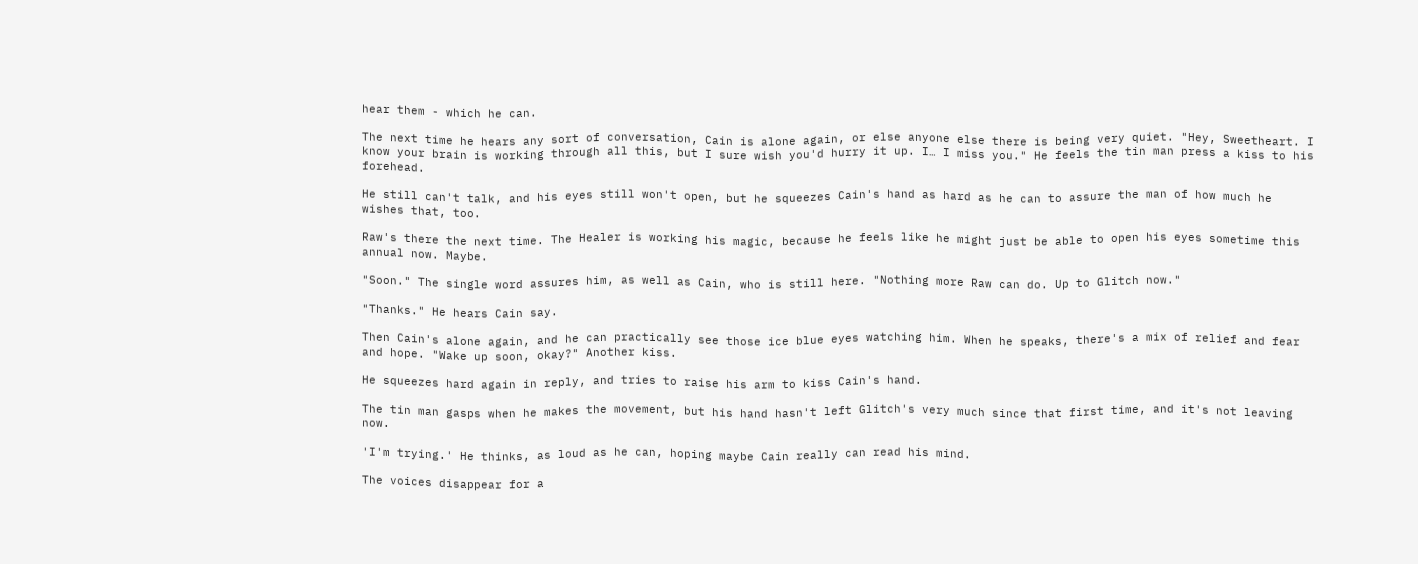hear them - which he can.

The next time he hears any sort of conversation, Cain is alone again, or else anyone else there is being very quiet. "Hey, Sweetheart. I know your brain is working through all this, but I sure wish you'd hurry it up. I… I miss you." He feels the tin man press a kiss to his forehead.

He still can't talk, and his eyes still won't open, but he squeezes Cain's hand as hard as he can to assure the man of how much he wishes that, too.

Raw's there the next time. The Healer is working his magic, because he feels like he might just be able to open his eyes sometime this annual now. Maybe.

"Soon." The single word assures him, as well as Cain, who is still here. "Nothing more Raw can do. Up to Glitch now."

"Thanks." He hears Cain say.

Then Cain's alone again, and he can practically see those ice blue eyes watching him. When he speaks, there's a mix of relief and fear and hope. "Wake up soon, okay?" Another kiss.

He squeezes hard again in reply, and tries to raise his arm to kiss Cain's hand.

The tin man gasps when he makes the movement, but his hand hasn't left Glitch's very much since that first time, and it's not leaving now.

'I'm trying.' He thinks, as loud as he can, hoping maybe Cain really can read his mind.

The voices disappear for a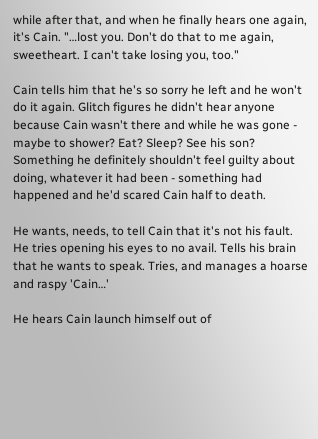while after that, and when he finally hears one again, it's Cain. "…lost you. Don't do that to me again, sweetheart. I can't take losing you, too."

Cain tells him that he's so sorry he left and he won't do it again. Glitch figures he didn't hear anyone because Cain wasn't there and while he was gone - maybe to shower? Eat? Sleep? See his son? Something he definitely shouldn't feel guilty about doing, whatever it had been - something had happened and he'd scared Cain half to death.

He wants, needs, to tell Cain that it's not his fault. He tries opening his eyes to no avail. Tells his brain that he wants to speak. Tries, and manages a hoarse and raspy 'Cain…'

He hears Cain launch himself out of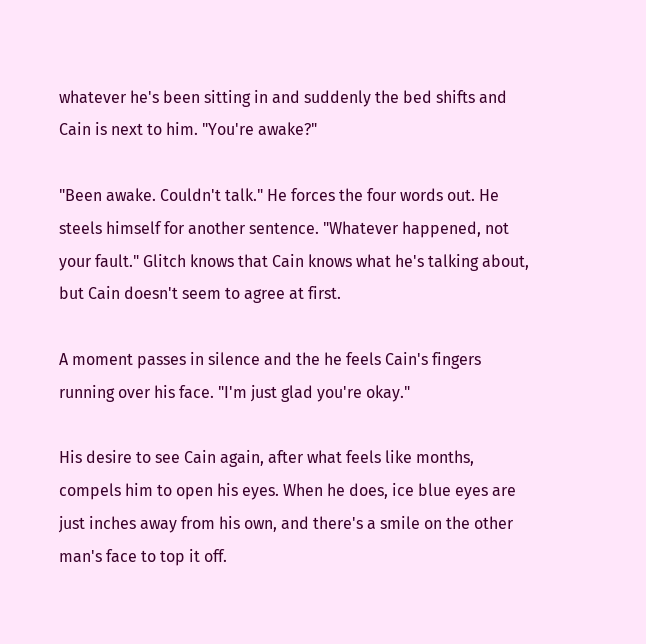whatever he's been sitting in and suddenly the bed shifts and Cain is next to him. "You're awake?"

"Been awake. Couldn't talk." He forces the four words out. He steels himself for another sentence. "Whatever happened, not your fault." Glitch knows that Cain knows what he's talking about, but Cain doesn't seem to agree at first.

A moment passes in silence and the he feels Cain's fingers running over his face. "I'm just glad you're okay."

His desire to see Cain again, after what feels like months, compels him to open his eyes. When he does, ice blue eyes are just inches away from his own, and there's a smile on the other man's face to top it off.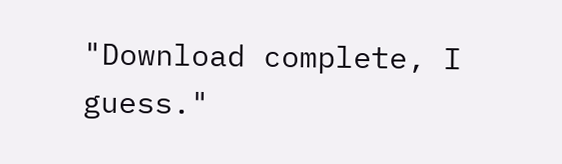"Download complete, I guess."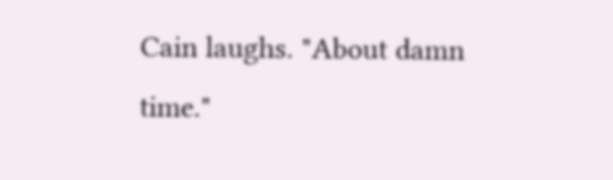Cain laughs. "About damn time."